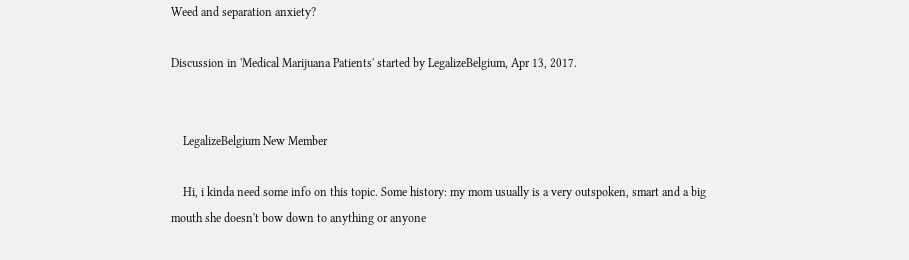Weed and separation anxiety?

Discussion in 'Medical Marijuana Patients' started by LegalizeBelgium, Apr 13, 2017.


    LegalizeBelgium New Member

    Hi, i kinda need some info on this topic. Some history: my mom usually is a very outspoken, smart and a big mouth she doesn't bow down to anything or anyone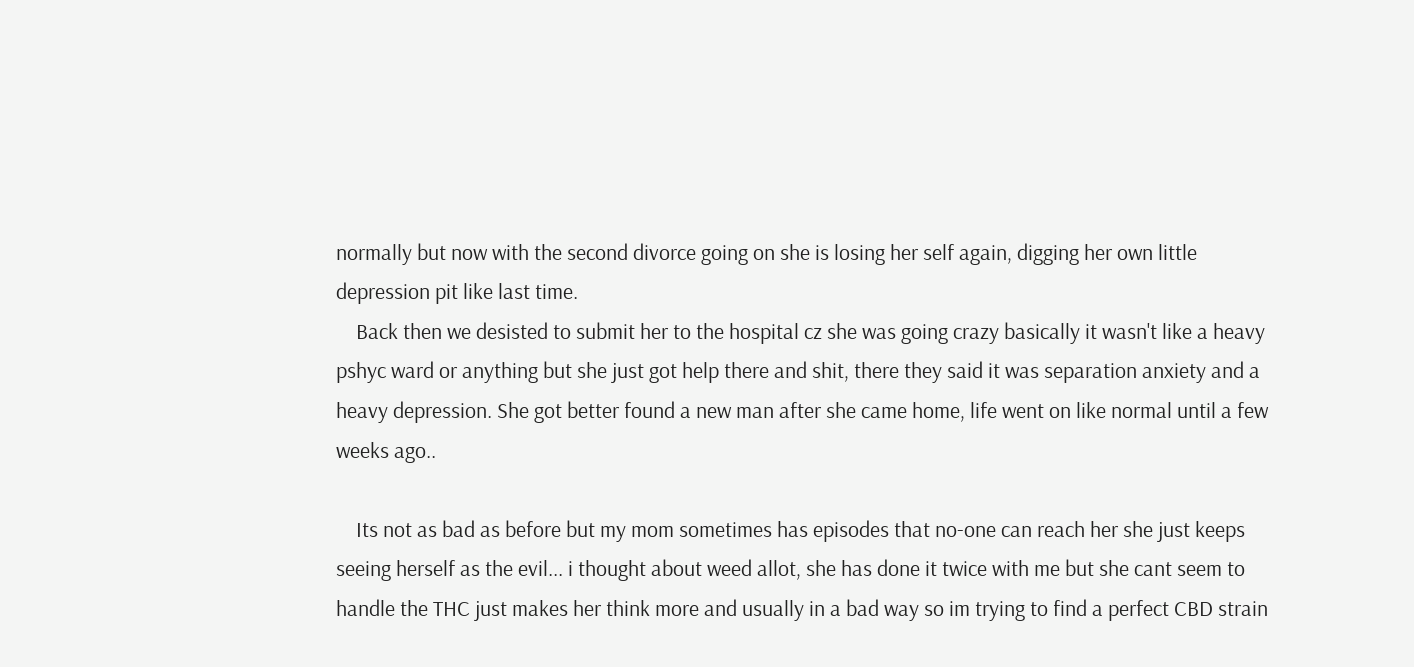normally but now with the second divorce going on she is losing her self again, digging her own little depression pit like last time.
    Back then we desisted to submit her to the hospital cz she was going crazy basically it wasn't like a heavy pshyc ward or anything but she just got help there and shit, there they said it was separation anxiety and a heavy depression. She got better found a new man after she came home, life went on like normal until a few weeks ago..

    Its not as bad as before but my mom sometimes has episodes that no-one can reach her she just keeps seeing herself as the evil... i thought about weed allot, she has done it twice with me but she cant seem to handle the THC just makes her think more and usually in a bad way so im trying to find a perfect CBD strain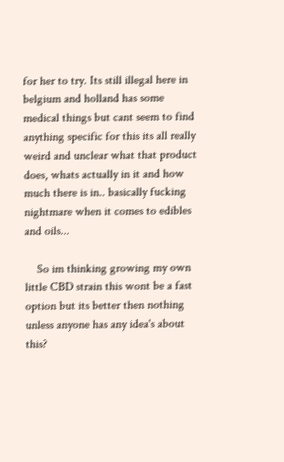for her to try. Its still illegal here in belgium and holland has some medical things but cant seem to find anything specific for this its all really weird and unclear what that product does, whats actually in it and how much there is in.. basically fucking nightmare when it comes to edibles and oils...

    So im thinking growing my own little CBD strain this wont be a fast option but its better then nothing unless anyone has any idea's about this?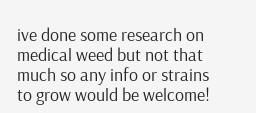ive done some research on medical weed but not that much so any info or strains to grow would be welcome!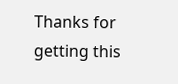Thanks for getting this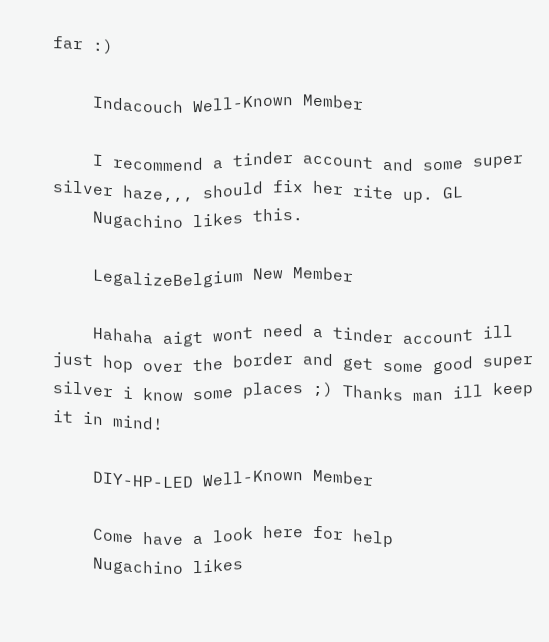far :)

    Indacouch Well-Known Member

    I recommend a tinder account and some super silver haze,,, should fix her rite up. GL
    Nugachino likes this.

    LegalizeBelgium New Member

    Hahaha aigt wont need a tinder account ill just hop over the border and get some good super silver i know some places ;) Thanks man ill keep it in mind!

    DIY-HP-LED Well-Known Member

    Come have a look here for help
    Nugachino likes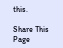this.

Share This Page